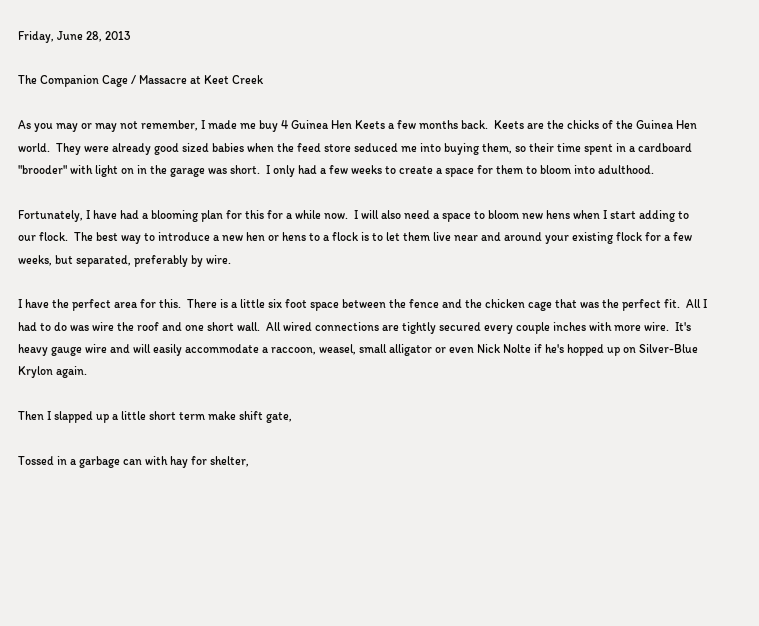Friday, June 28, 2013

The Companion Cage / Massacre at Keet Creek

As you may or may not remember, I made me buy 4 Guinea Hen Keets a few months back.  Keets are the chicks of the Guinea Hen world.  They were already good sized babies when the feed store seduced me into buying them, so their time spent in a cardboard "brooder" with light on in the garage was short.  I only had a few weeks to create a space for them to bloom into adulthood.

Fortunately, I have had a blooming plan for this for a while now.  I will also need a space to bloom new hens when I start adding to our flock.  The best way to introduce a new hen or hens to a flock is to let them live near and around your existing flock for a few weeks, but separated, preferably by wire.

I have the perfect area for this.  There is a little six foot space between the fence and the chicken cage that was the perfect fit.  All I had to do was wire the roof and one short wall.  All wired connections are tightly secured every couple inches with more wire.  It's heavy gauge wire and will easily accommodate a raccoon, weasel, small alligator or even Nick Nolte if he's hopped up on Silver-Blue Krylon again.

Then I slapped up a little short term make shift gate,

Tossed in a garbage can with hay for shelter,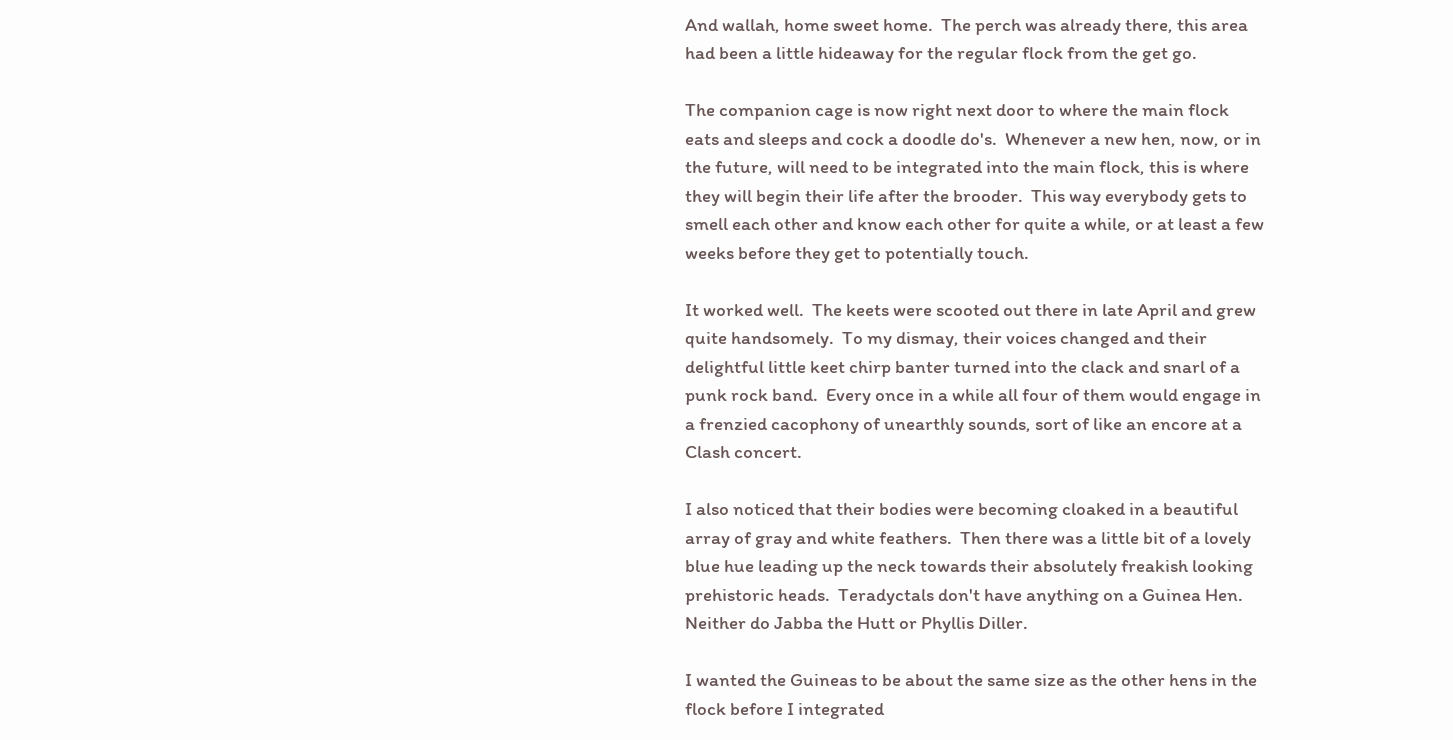And wallah, home sweet home.  The perch was already there, this area had been a little hideaway for the regular flock from the get go.

The companion cage is now right next door to where the main flock eats and sleeps and cock a doodle do's.  Whenever a new hen, now, or in the future, will need to be integrated into the main flock, this is where they will begin their life after the brooder.  This way everybody gets to smell each other and know each other for quite a while, or at least a few weeks before they get to potentially touch.

It worked well.  The keets were scooted out there in late April and grew quite handsomely.  To my dismay, their voices changed and their delightful little keet chirp banter turned into the clack and snarl of a punk rock band.  Every once in a while all four of them would engage in a frenzied cacophony of unearthly sounds, sort of like an encore at a Clash concert.

I also noticed that their bodies were becoming cloaked in a beautiful array of gray and white feathers.  Then there was a little bit of a lovely blue hue leading up the neck towards their absolutely freakish looking prehistoric heads.  Teradyctals don't have anything on a Guinea Hen.  Neither do Jabba the Hutt or Phyllis Diller.

I wanted the Guineas to be about the same size as the other hens in the flock before I integrated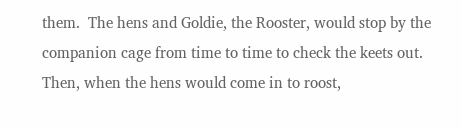them.  The hens and Goldie, the Rooster, would stop by the companion cage from time to time to check the keets out.  Then, when the hens would come in to roost,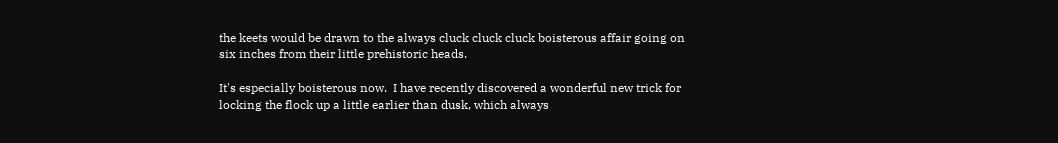the keets would be drawn to the always cluck cluck cluck boisterous affair going on six inches from their little prehistoric heads.

It's especially boisterous now.  I have recently discovered a wonderful new trick for locking the flock up a little earlier than dusk, which always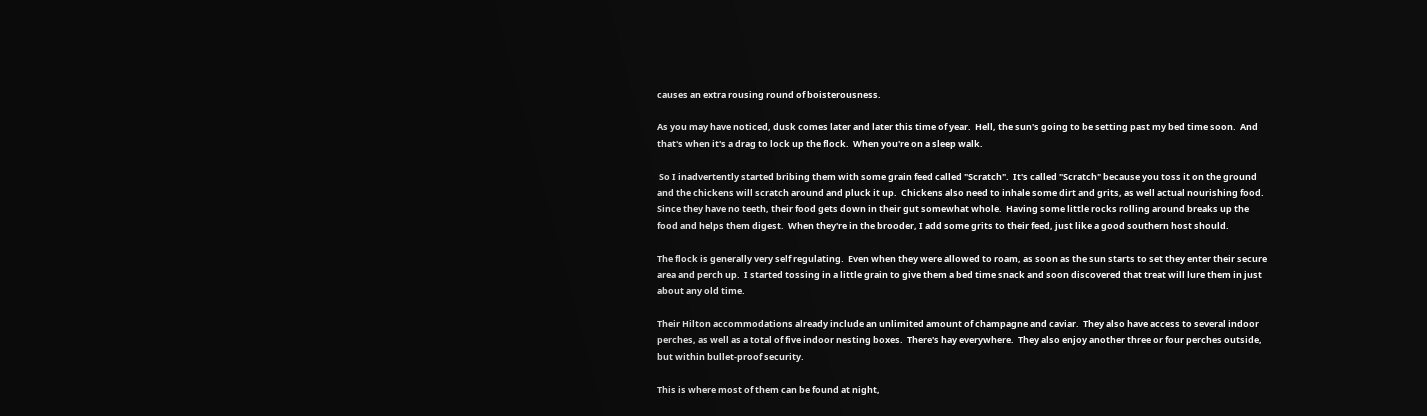causes an extra rousing round of boisterousness.

As you may have noticed, dusk comes later and later this time of year.  Hell, the sun's going to be setting past my bed time soon.  And that's when it's a drag to lock up the flock.  When you're on a sleep walk.

 So I inadvertently started bribing them with some grain feed called "Scratch".  It's called "Scratch" because you toss it on the ground and the chickens will scratch around and pluck it up.  Chickens also need to inhale some dirt and grits, as well actual nourishing food.  Since they have no teeth, their food gets down in their gut somewhat whole.  Having some little rocks rolling around breaks up the food and helps them digest.  When they're in the brooder, I add some grits to their feed, just like a good southern host should.

The flock is generally very self regulating.  Even when they were allowed to roam, as soon as the sun starts to set they enter their secure area and perch up.  I started tossing in a little grain to give them a bed time snack and soon discovered that treat will lure them in just about any old time.

Their Hilton accommodations already include an unlimited amount of champagne and caviar.  They also have access to several indoor perches, as well as a total of five indoor nesting boxes.  There's hay everywhere.  They also enjoy another three or four perches outside, but within bullet-proof security.

This is where most of them can be found at night,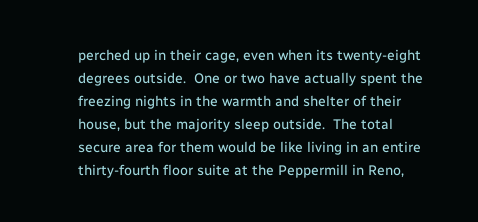perched up in their cage, even when its twenty-eight degrees outside.  One or two have actually spent the freezing nights in the warmth and shelter of their house, but the majority sleep outside.  The total secure area for them would be like living in an entire thirty-fourth floor suite at the Peppermill in Reno,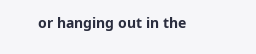or hanging out in the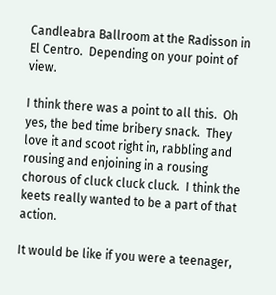Candleabra Ballroom at the Radisson in El Centro.  Depending on your point of view.

I think there was a point to all this.  Oh yes, the bed time bribery snack.  They love it and scoot right in, rabbling and rousing and enjoining in a rousing chorous of cluck cluck cluck.  I think the keets really wanted to be a part of that action.

It would be like if you were a teenager,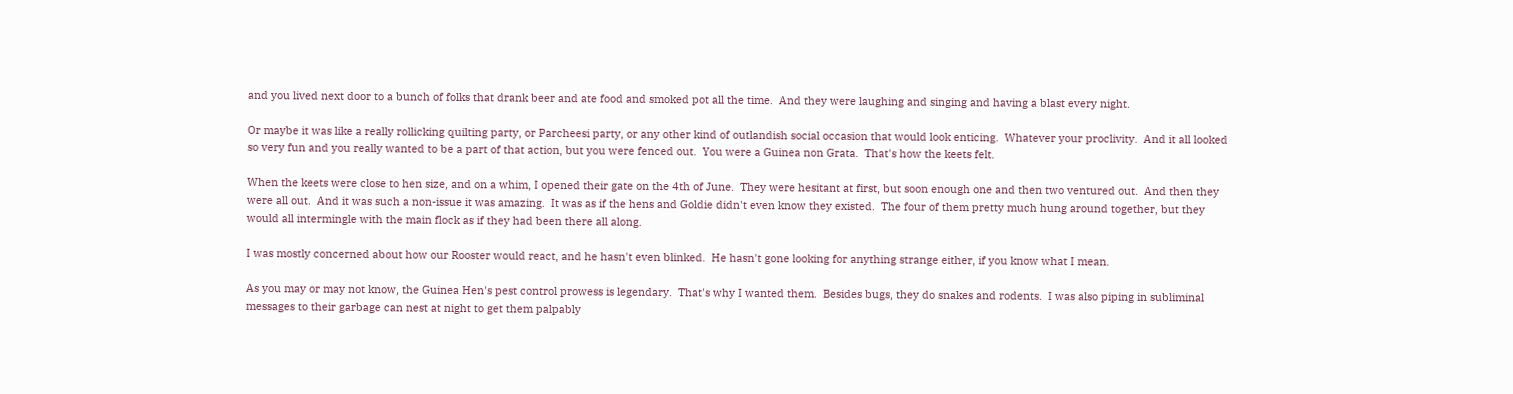and you lived next door to a bunch of folks that drank beer and ate food and smoked pot all the time.  And they were laughing and singing and having a blast every night.

Or maybe it was like a really rollicking quilting party, or Parcheesi party, or any other kind of outlandish social occasion that would look enticing.  Whatever your proclivity.  And it all looked so very fun and you really wanted to be a part of that action, but you were fenced out.  You were a Guinea non Grata.  That's how the keets felt.

When the keets were close to hen size, and on a whim, I opened their gate on the 4th of June.  They were hesitant at first, but soon enough one and then two ventured out.  And then they were all out.  And it was such a non-issue it was amazing.  It was as if the hens and Goldie didn't even know they existed.  The four of them pretty much hung around together, but they would all intermingle with the main flock as if they had been there all along.

I was mostly concerned about how our Rooster would react, and he hasn't even blinked.  He hasn't gone looking for anything strange either, if you know what I mean.

As you may or may not know, the Guinea Hen's pest control prowess is legendary.  That's why I wanted them.  Besides bugs, they do snakes and rodents.  I was also piping in subliminal messages to their garbage can nest at night to get them palpably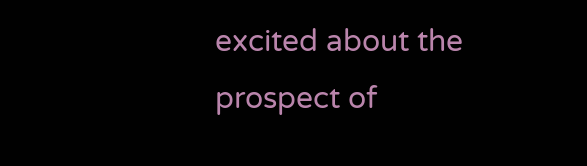excited about the prospect of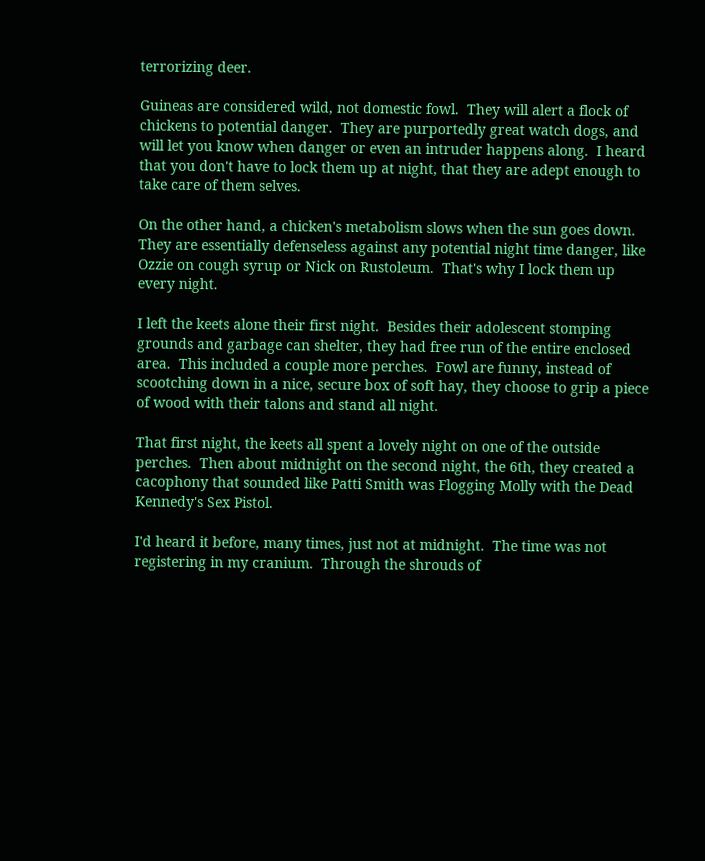terrorizing deer.

Guineas are considered wild, not domestic fowl.  They will alert a flock of chickens to potential danger.  They are purportedly great watch dogs, and will let you know when danger or even an intruder happens along.  I heard that you don't have to lock them up at night, that they are adept enough to take care of them selves.

On the other hand, a chicken's metabolism slows when the sun goes down.  They are essentially defenseless against any potential night time danger, like Ozzie on cough syrup or Nick on Rustoleum.  That's why I lock them up every night.

I left the keets alone their first night.  Besides their adolescent stomping grounds and garbage can shelter, they had free run of the entire enclosed area.  This included a couple more perches.  Fowl are funny, instead of scootching down in a nice, secure box of soft hay, they choose to grip a piece of wood with their talons and stand all night.

That first night, the keets all spent a lovely night on one of the outside perches.  Then about midnight on the second night, the 6th, they created a cacophony that sounded like Patti Smith was Flogging Molly with the Dead Kennedy's Sex Pistol.

I'd heard it before, many times, just not at midnight.  The time was not registering in my cranium.  Through the shrouds of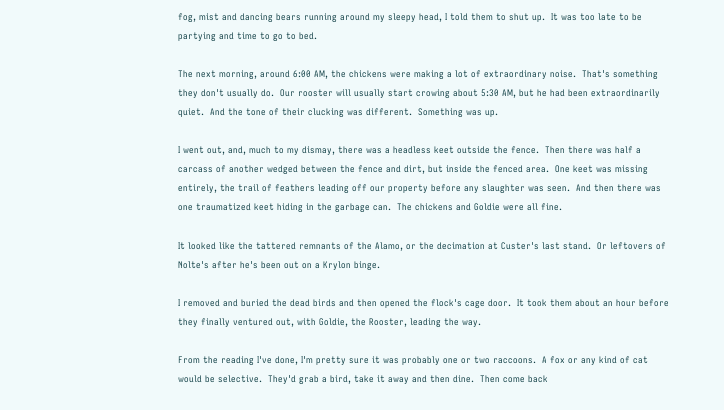fog, mist and dancing bears running around my sleepy head, I told them to shut up.  It was too late to be partying and time to go to bed.

The next morning, around 6:00 AM, the chickens were making a lot of extraordinary noise.  That's something they don't usually do.  Our rooster will usually start crowing about 5:30 AM, but he had been extraordinarily quiet.  And the tone of their clucking was different.  Something was up.

I went out, and, much to my dismay, there was a headless keet outside the fence.  Then there was half a  carcass of another wedged between the fence and dirt, but inside the fenced area.  One keet was missing entirely, the trail of feathers leading off our property before any slaughter was seen.  And then there was one traumatized keet hiding in the garbage can.  The chickens and Goldie were all fine.

It looked like the tattered remnants of the Alamo, or the decimation at Custer's last stand.  Or leftovers of Nolte's after he's been out on a Krylon binge.

I removed and buried the dead birds and then opened the flock's cage door.  It took them about an hour before they finally ventured out, with Goldie, the Rooster, leading the way.

From the reading I've done, I'm pretty sure it was probably one or two raccoons.  A fox or any kind of cat would be selective.  They'd grab a bird, take it away and then dine.  Then come back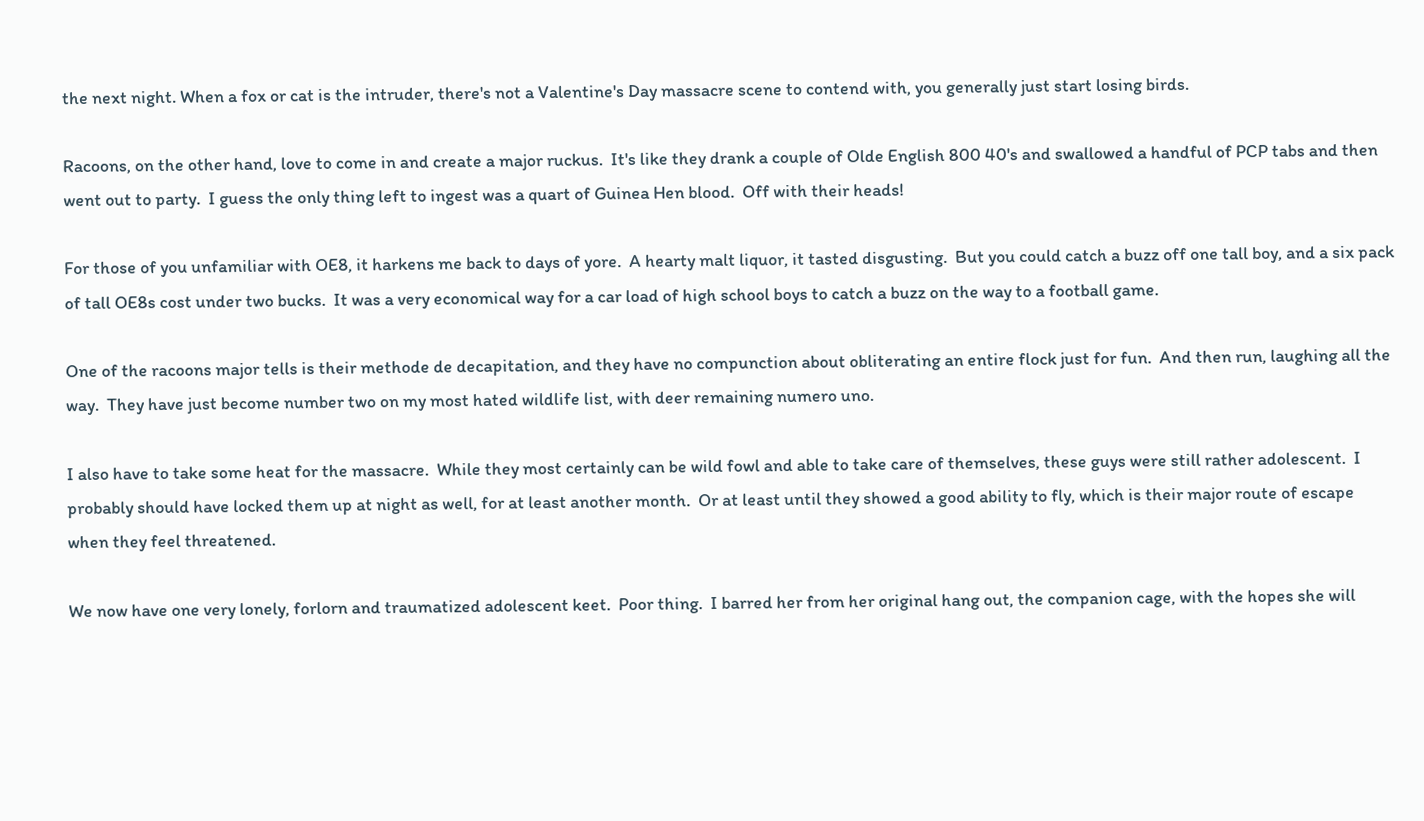the next night. When a fox or cat is the intruder, there's not a Valentine's Day massacre scene to contend with, you generally just start losing birds.

Racoons, on the other hand, love to come in and create a major ruckus.  It's like they drank a couple of Olde English 800 40's and swallowed a handful of PCP tabs and then went out to party.  I guess the only thing left to ingest was a quart of Guinea Hen blood.  Off with their heads!

For those of you unfamiliar with OE8, it harkens me back to days of yore.  A hearty malt liquor, it tasted disgusting.  But you could catch a buzz off one tall boy, and a six pack of tall OE8s cost under two bucks.  It was a very economical way for a car load of high school boys to catch a buzz on the way to a football game.

One of the racoons major tells is their methode de decapitation, and they have no compunction about obliterating an entire flock just for fun.  And then run, laughing all the way.  They have just become number two on my most hated wildlife list, with deer remaining numero uno.

I also have to take some heat for the massacre.  While they most certainly can be wild fowl and able to take care of themselves, these guys were still rather adolescent.  I probably should have locked them up at night as well, for at least another month.  Or at least until they showed a good ability to fly, which is their major route of escape when they feel threatened.

We now have one very lonely, forlorn and traumatized adolescent keet.  Poor thing.  I barred her from her original hang out, the companion cage, with the hopes she will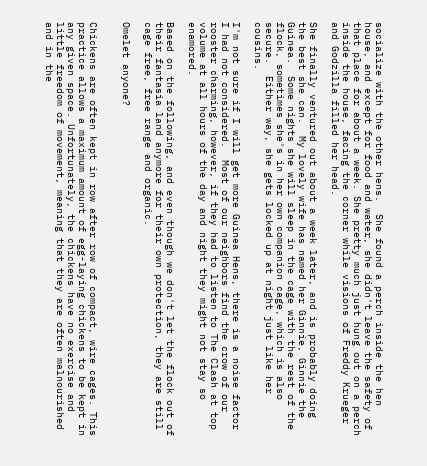socialize with the other hens.  She found a perch inside the hen house, and except for food and water, she didn't leave the safety of that place for about a week. She pretty much just hung out on a perch inside the house, facing the corner while visions of Freddy Krueger and Godzilla filled her head.

She finally ventured out about a week later, and is probably doing the best she can.  My lovely wife has named her Ginnie, Ginnie the Guinea.  Some nights she will sleep in the cage with the rest of the flock, sometimes she's in her own companion cage, which is also secure.  Either way, she gets locked up at night just like her cousins.

I'm not sure if I will get more Guinea Hens, there is a noise factor I had not considered.  Most of our neighbors find the crow of our rooster charming, however, if they had to listen to The Clash at top volume at all hours of the day and night they might not stay so enamored.

Based on the following, and even though we don't let the flock out of their fantasia land anymore for their own protection, they are still cage free, free range and organic.

Omelet anyone?


Chickens are often kept in row after row of compact, wire cages. This practice allows a maximum amount of egg-laying chickens to be kept in any given space. Unfortunately, the chickens have no exercise and little freedom of movement, meaning that they are often malnourished and in the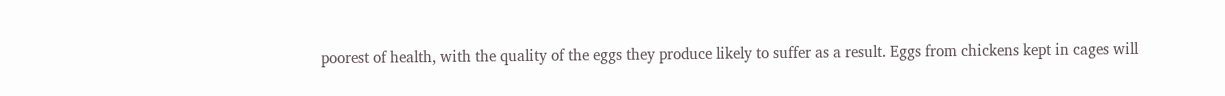poorest of health, with the quality of the eggs they produce likely to suffer as a result. Eggs from chickens kept in cages will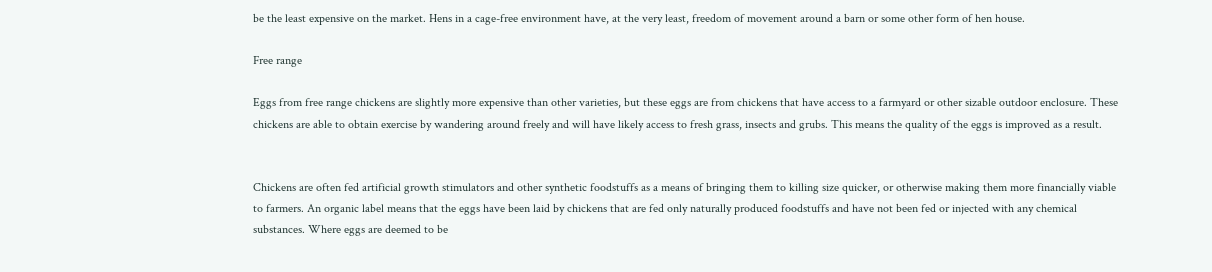be the least expensive on the market. Hens in a cage-free environment have, at the very least, freedom of movement around a barn or some other form of hen house.

Free range

Eggs from free range chickens are slightly more expensive than other varieties, but these eggs are from chickens that have access to a farmyard or other sizable outdoor enclosure. These chickens are able to obtain exercise by wandering around freely and will have likely access to fresh grass, insects and grubs. This means the quality of the eggs is improved as a result.


Chickens are often fed artificial growth stimulators and other synthetic foodstuffs as a means of bringing them to killing size quicker, or otherwise making them more financially viable to farmers. An organic label means that the eggs have been laid by chickens that are fed only naturally produced foodstuffs and have not been fed or injected with any chemical substances. Where eggs are deemed to be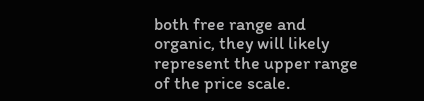both free range and organic, they will likely represent the upper range of the price scale.